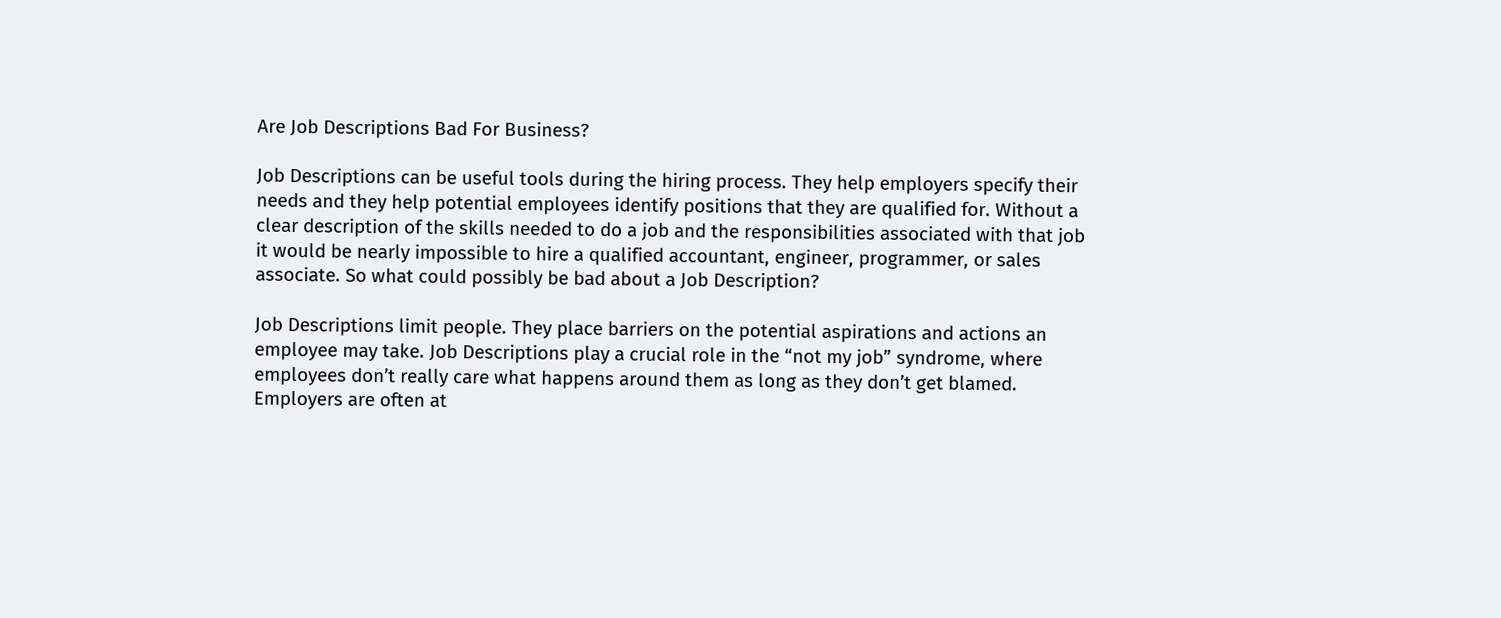Are Job Descriptions Bad For Business?

Job Descriptions can be useful tools during the hiring process. They help employers specify their needs and they help potential employees identify positions that they are qualified for. Without a clear description of the skills needed to do a job and the responsibilities associated with that job it would be nearly impossible to hire a qualified accountant, engineer, programmer, or sales associate. So what could possibly be bad about a Job Description?

Job Descriptions limit people. They place barriers on the potential aspirations and actions an employee may take. Job Descriptions play a crucial role in the “not my job” syndrome, where employees don’t really care what happens around them as long as they don’t get blamed. Employers are often at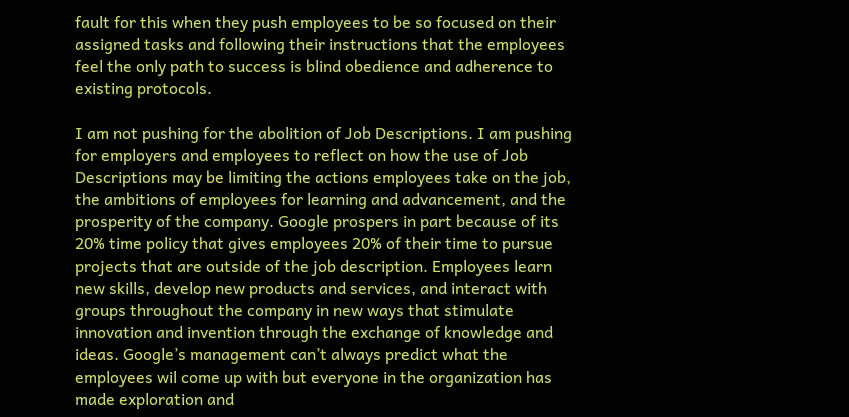fault for this when they push employees to be so focused on their assigned tasks and following their instructions that the employees feel the only path to success is blind obedience and adherence to existing protocols.

I am not pushing for the abolition of Job Descriptions. I am pushing for employers and employees to reflect on how the use of Job Descriptions may be limiting the actions employees take on the job, the ambitions of employees for learning and advancement, and the prosperity of the company. Google prospers in part because of its 20% time policy that gives employees 20% of their time to pursue projects that are outside of the job description. Employees learn new skills, develop new products and services, and interact with groups throughout the company in new ways that stimulate innovation and invention through the exchange of knowledge and ideas. Google’s management can’t always predict what the employees wil come up with but everyone in the organization has made exploration and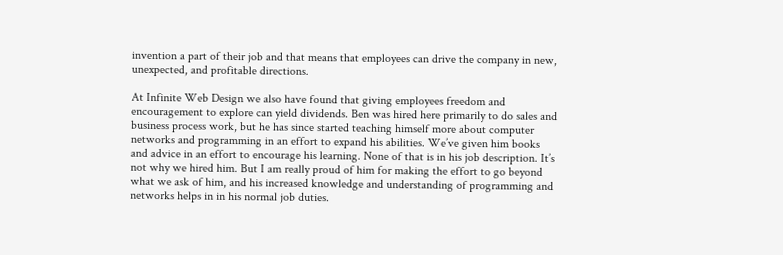invention a part of their job and that means that employees can drive the company in new, unexpected, and profitable directions.

At Infinite Web Design we also have found that giving employees freedom and encouragement to explore can yield dividends. Ben was hired here primarily to do sales and business process work, but he has since started teaching himself more about computer networks and programming in an effort to expand his abilities. We’ve given him books and advice in an effort to encourage his learning. None of that is in his job description. It’s not why we hired him. But I am really proud of him for making the effort to go beyond what we ask of him, and his increased knowledge and understanding of programming and networks helps in in his normal job duties.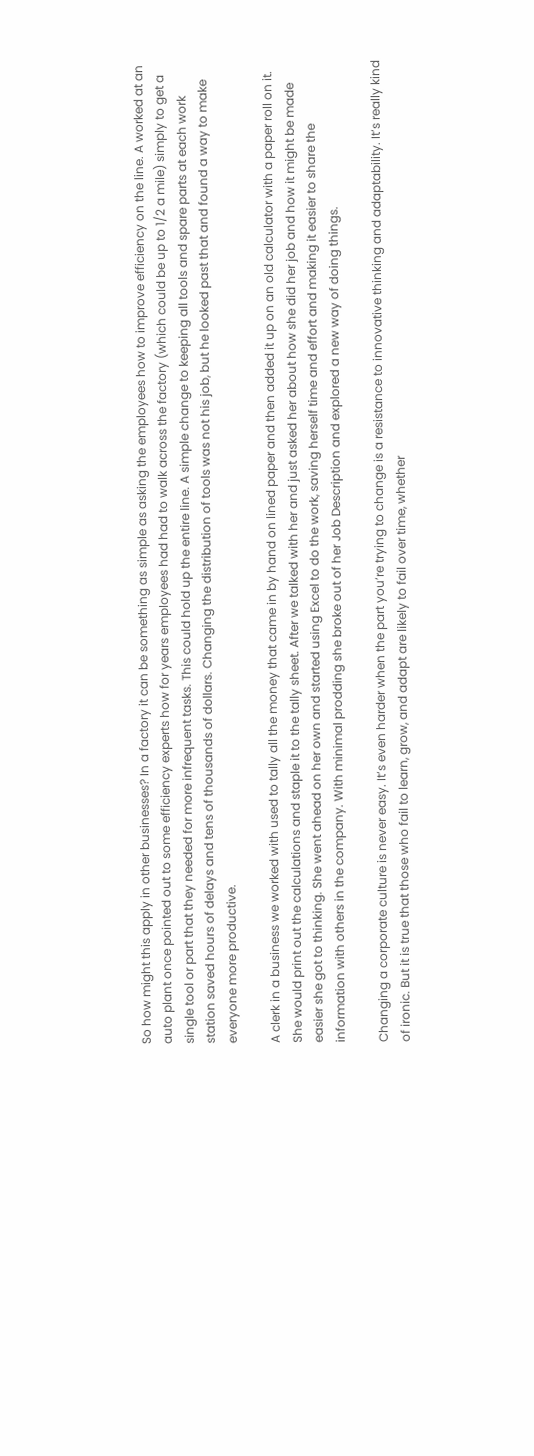So how might this apply in other businesses? In a factory it can be something as simple as asking the employees how to improve efficiency on the line. A worked at an auto plant once pointed out to some efficiency experts how for years employees had had to walk across the factory (which could be up to 1/2 a mile) simply to get a single tool or part that they needed for more infrequent tasks. This could hold up the entire line. A simple change to keeping all tools and spare parts at each work station saved hours of delays and tens of thousands of dollars. Changing the distribution of tools was not his job, but he looked past that and found a way to make everyone more productive.

A clerk in a business we worked with used to tally all the money that came in by hand on lined paper and then added it up on an old calculator with a paper roll on it. She would print out the calculations and staple it to the tally sheet. After we talked with her and just asked her about how she did her job and how it might be made easier she got to thinking. She went ahead on her own and started using Excel to do the work, saving herself time and effort and making it easier to share the information with others in the company. With minimal prodding she broke out of her Job Description and explored a new way of doing things.

Changing a corporate culture is never easy. It’s even harder when the part you’re trying to change is a resistance to innovative thinking and adaptability. It’s really kind of ironic. But it is true that those who fail to learn, grow, and adapt are likely to fail over time, whether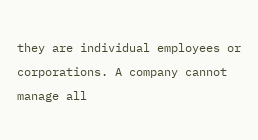they are individual employees or corporations. A company cannot manage all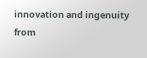innovation and ingenuity from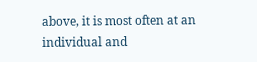above, it is most often at an individual and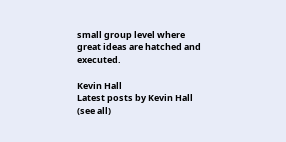small group level where great ideas are hatched and executed.

Kevin Hall
Latest posts by Kevin Hall (see all)